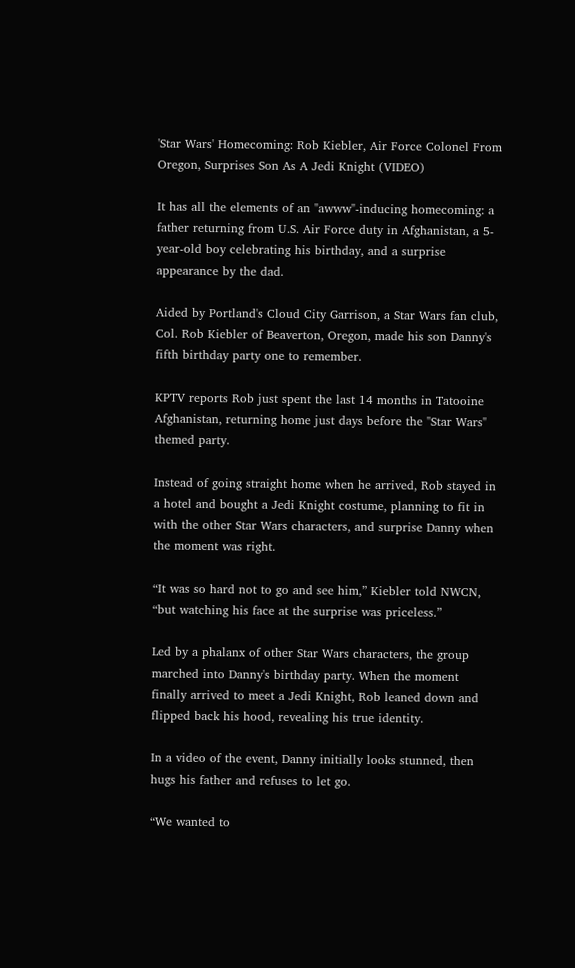'Star Wars' Homecoming: Rob Kiebler, Air Force Colonel From Oregon, Surprises Son As A Jedi Knight (VIDEO)

It has all the elements of an "awww"-inducing homecoming: a father returning from U.S. Air Force duty in Afghanistan, a 5-year-old boy celebrating his birthday, and a surprise appearance by the dad.

Aided by Portland's Cloud City Garrison, a Star Wars fan club, Col. Rob Kiebler of Beaverton, Oregon, made his son Danny's fifth birthday party one to remember.

KPTV reports Rob just spent the last 14 months in Tatooine Afghanistan, returning home just days before the "Star Wars" themed party.

Instead of going straight home when he arrived, Rob stayed in a hotel and bought a Jedi Knight costume, planning to fit in with the other Star Wars characters, and surprise Danny when the moment was right.

“It was so hard not to go and see him,” Kiebler told NWCN, “but watching his face at the surprise was priceless.”

Led by a phalanx of other Star Wars characters, the group marched into Danny's birthday party. When the moment finally arrived to meet a Jedi Knight, Rob leaned down and flipped back his hood, revealing his true identity.

In a video of the event, Danny initially looks stunned, then hugs his father and refuses to let go.

“We wanted to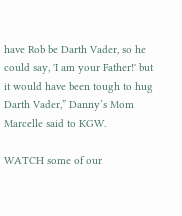have Rob be Darth Vader, so he could say, 'I am your Father!' but it would have been tough to hug Darth Vader,” Danny’s Mom Marcelle said to KGW.

WATCH some of our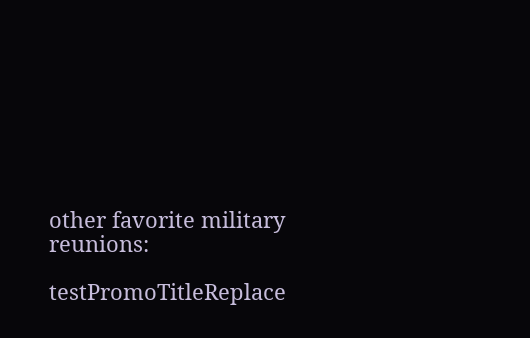other favorite military reunions:

testPromoTitleReplace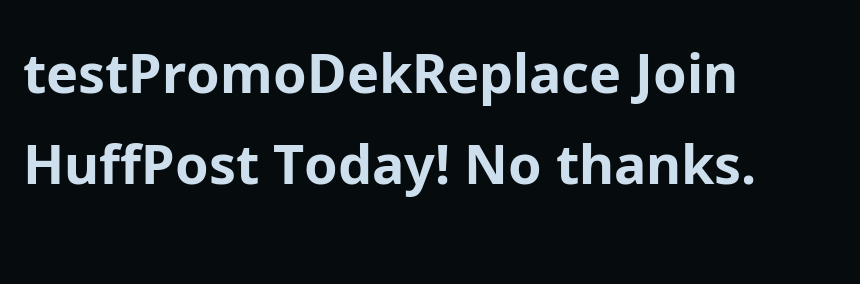testPromoDekReplace Join HuffPost Today! No thanks.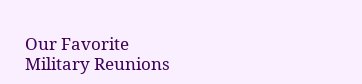Our Favorite Military Reunions